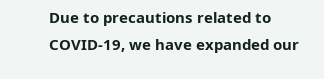Due to precautions related to COVID-19, we have expanded our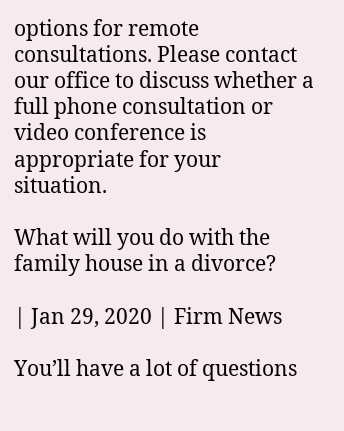options for remote consultations. Please contact our office to discuss whether a full phone consultation or video conference is appropriate for your situation.

What will you do with the family house in a divorce?

| Jan 29, 2020 | Firm News

You’ll have a lot of questions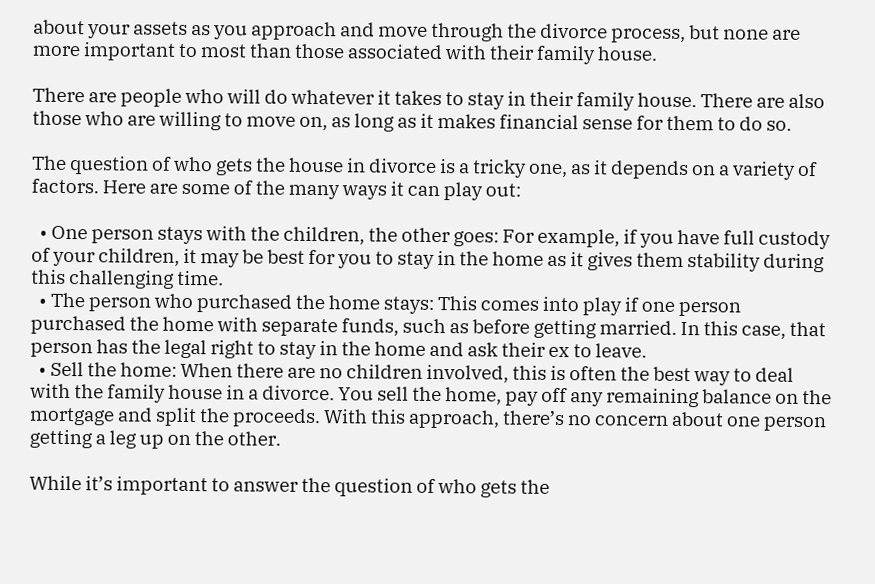about your assets as you approach and move through the divorce process, but none are more important to most than those associated with their family house.

There are people who will do whatever it takes to stay in their family house. There are also those who are willing to move on, as long as it makes financial sense for them to do so.

The question of who gets the house in divorce is a tricky one, as it depends on a variety of factors. Here are some of the many ways it can play out:

  • One person stays with the children, the other goes: For example, if you have full custody of your children, it may be best for you to stay in the home as it gives them stability during this challenging time.
  • The person who purchased the home stays: This comes into play if one person purchased the home with separate funds, such as before getting married. In this case, that person has the legal right to stay in the home and ask their ex to leave.
  • Sell the home: When there are no children involved, this is often the best way to deal with the family house in a divorce. You sell the home, pay off any remaining balance on the mortgage and split the proceeds. With this approach, there’s no concern about one person getting a leg up on the other.

While it’s important to answer the question of who gets the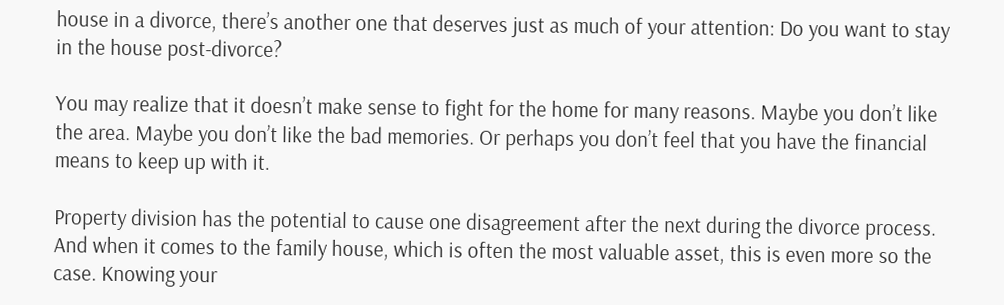house in a divorce, there’s another one that deserves just as much of your attention: Do you want to stay in the house post-divorce?

You may realize that it doesn’t make sense to fight for the home for many reasons. Maybe you don’t like the area. Maybe you don’t like the bad memories. Or perhaps you don’t feel that you have the financial means to keep up with it.

Property division has the potential to cause one disagreement after the next during the divorce process. And when it comes to the family house, which is often the most valuable asset, this is even more so the case. Knowing your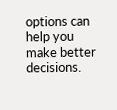options can help you make better decisions.